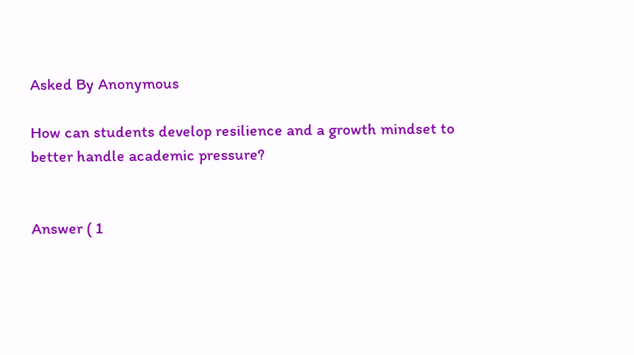Asked By Anonymous

How can students develop resilience and a growth mindset to better handle academic pressure?


Answer ( 1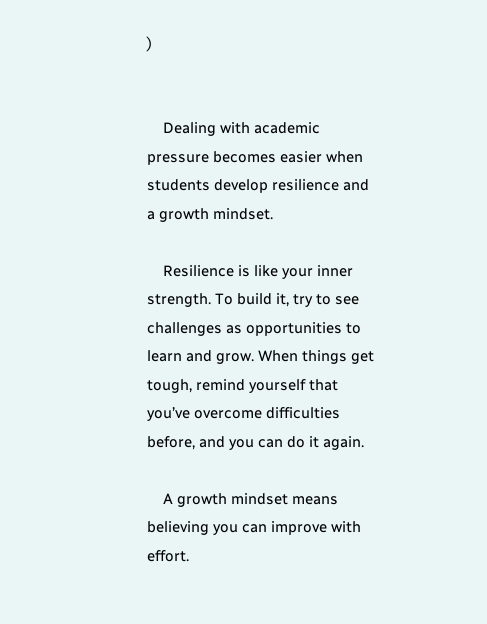)


    Dealing with academic pressure becomes easier when students develop resilience and a growth mindset.

    Resilience is like your inner strength. To build it, try to see challenges as opportunities to learn and grow. When things get tough, remind yourself that you’ve overcome difficulties before, and you can do it again.

    A growth mindset means believing you can improve with effort.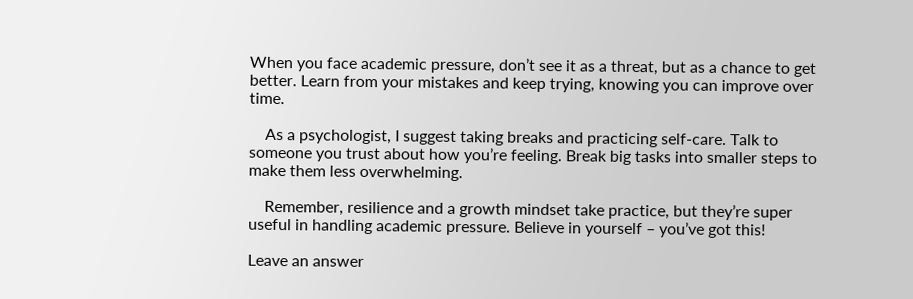When you face academic pressure, don’t see it as a threat, but as a chance to get better. Learn from your mistakes and keep trying, knowing you can improve over time.

    As a psychologist, I suggest taking breaks and practicing self-care. Talk to someone you trust about how you’re feeling. Break big tasks into smaller steps to make them less overwhelming.

    Remember, resilience and a growth mindset take practice, but they’re super useful in handling academic pressure. Believe in yourself – you’ve got this!

Leave an answer